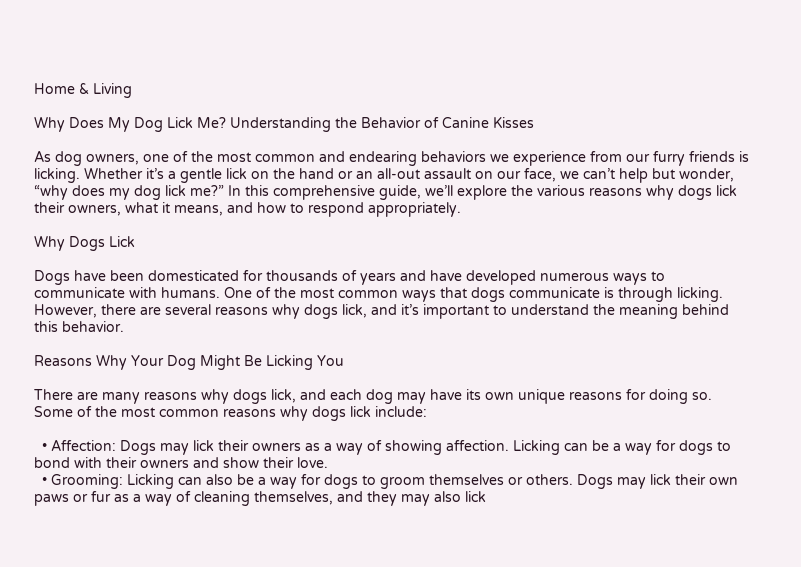Home & Living

Why Does My Dog Lick Me? Understanding the Behavior of Canine Kisses

As dog owners, one of the most common and endearing behaviors we experience from our furry friends is licking. Whether it’s a gentle lick on the hand or an all-out assault on our face, we can’t help but wonder, “why does my dog lick me?” In this comprehensive guide, we’ll explore the various reasons why dogs lick their owners, what it means, and how to respond appropriately.

Why Dogs Lick

Dogs have been domesticated for thousands of years and have developed numerous ways to communicate with humans. One of the most common ways that dogs communicate is through licking. However, there are several reasons why dogs lick, and it’s important to understand the meaning behind this behavior.

Reasons Why Your Dog Might Be Licking You

There are many reasons why dogs lick, and each dog may have its own unique reasons for doing so. Some of the most common reasons why dogs lick include:

  • Affection: Dogs may lick their owners as a way of showing affection. Licking can be a way for dogs to bond with their owners and show their love.
  • Grooming: Licking can also be a way for dogs to groom themselves or others. Dogs may lick their own paws or fur as a way of cleaning themselves, and they may also lick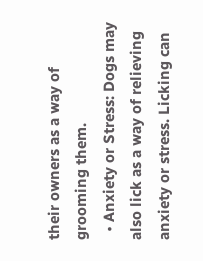their owners as a way of grooming them.
  • Anxiety or Stress: Dogs may also lick as a way of relieving anxiety or stress. Licking can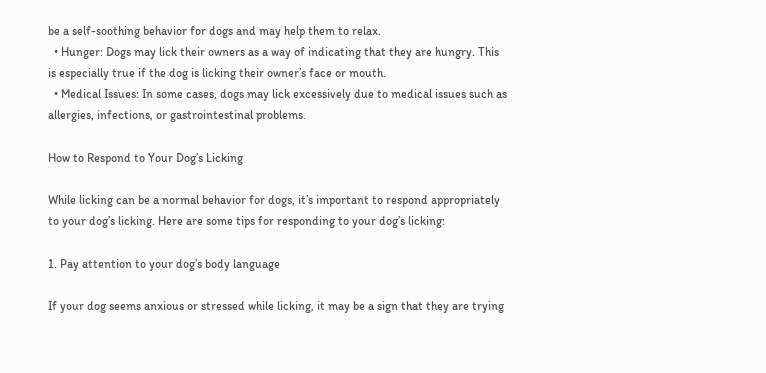be a self-soothing behavior for dogs and may help them to relax.
  • Hunger: Dogs may lick their owners as a way of indicating that they are hungry. This is especially true if the dog is licking their owner’s face or mouth.
  • Medical Issues: In some cases, dogs may lick excessively due to medical issues such as allergies, infections, or gastrointestinal problems.

How to Respond to Your Dog’s Licking

While licking can be a normal behavior for dogs, it’s important to respond appropriately to your dog’s licking. Here are some tips for responding to your dog’s licking:

1. Pay attention to your dog’s body language

If your dog seems anxious or stressed while licking, it may be a sign that they are trying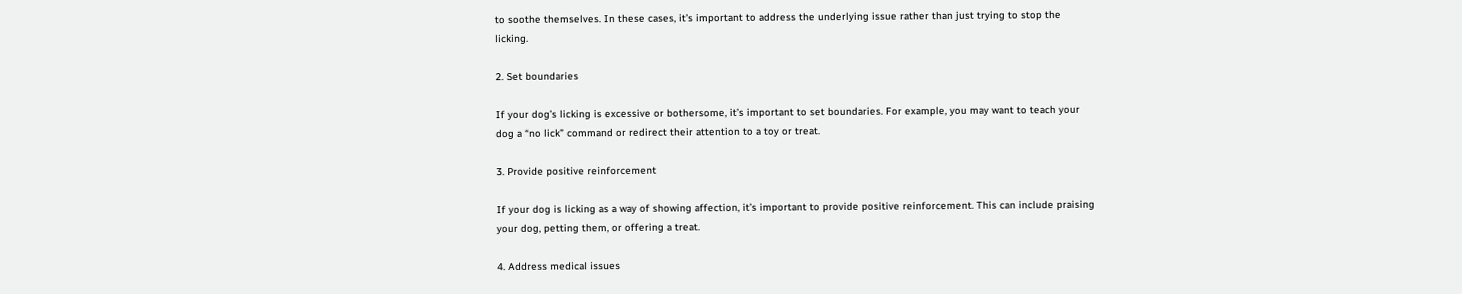to soothe themselves. In these cases, it’s important to address the underlying issue rather than just trying to stop the licking.

2. Set boundaries

If your dog’s licking is excessive or bothersome, it’s important to set boundaries. For example, you may want to teach your dog a “no lick” command or redirect their attention to a toy or treat.

3. Provide positive reinforcement

If your dog is licking as a way of showing affection, it’s important to provide positive reinforcement. This can include praising your dog, petting them, or offering a treat.

4. Address medical issues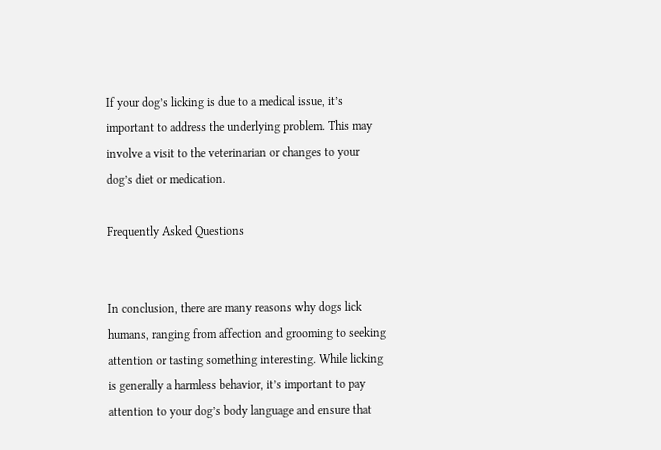If your dog’s licking is due to a medical issue, it’s important to address the underlying problem. This may involve a visit to the veterinarian or changes to your dog’s diet or medication.

Frequently Asked Questions


In conclusion, there are many reasons why dogs lick humans, ranging from affection and grooming to seeking attention or tasting something interesting. While licking is generally a harmless behavior, it’s important to pay attention to your dog’s body language and ensure that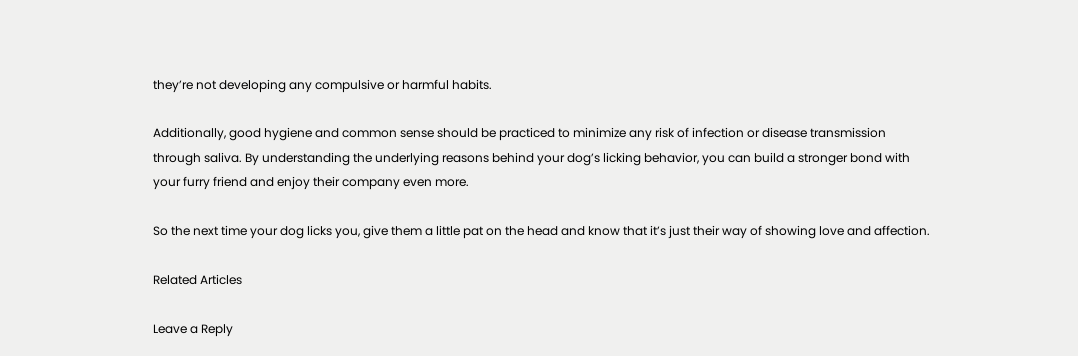they’re not developing any compulsive or harmful habits.

Additionally, good hygiene and common sense should be practiced to minimize any risk of infection or disease transmission through saliva. By understanding the underlying reasons behind your dog’s licking behavior, you can build a stronger bond with your furry friend and enjoy their company even more.

So the next time your dog licks you, give them a little pat on the head and know that it’s just their way of showing love and affection.

Related Articles

Leave a Reply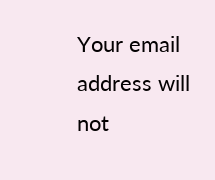Your email address will not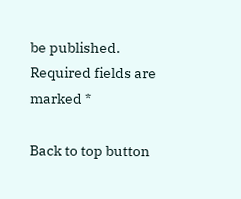be published. Required fields are marked *

Back to top button